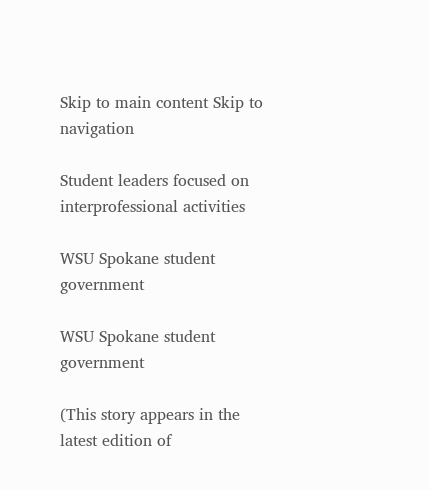Skip to main content Skip to navigation

Student leaders focused on interprofessional activities

WSU Spokane student government

WSU Spokane student government

(This story appears in the latest edition of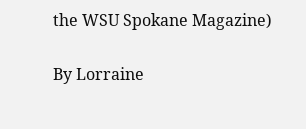the WSU Spokane Magazine)

By Lorraine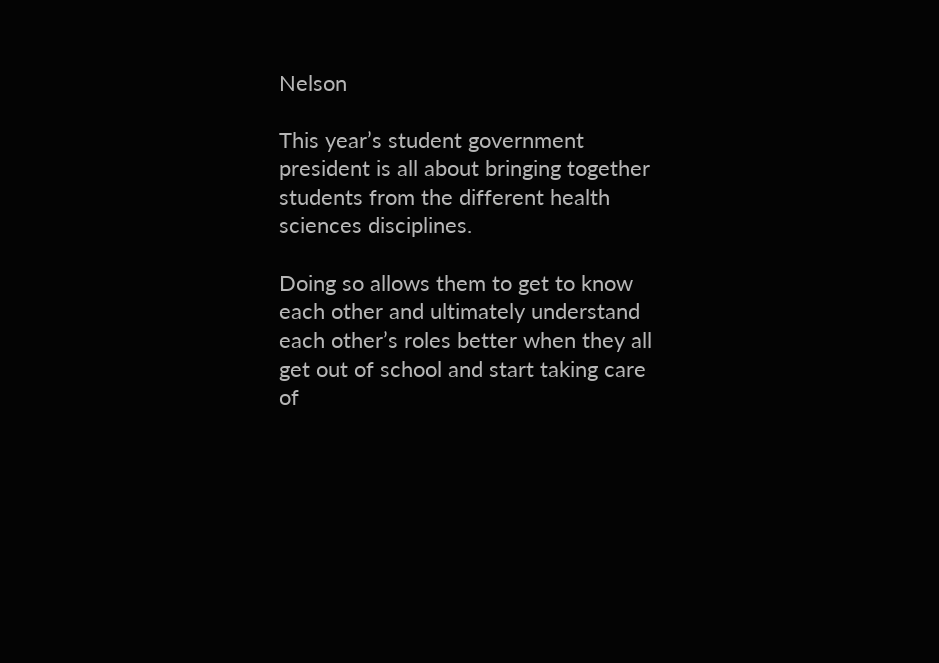Nelson

This year’s student government president is all about bringing together students from the different health sciences disciplines.

Doing so allows them to get to know each other and ultimately understand each other’s roles better when they all get out of school and start taking care of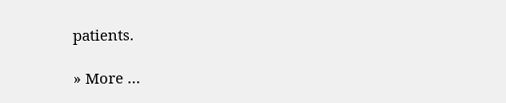patients.

» More …